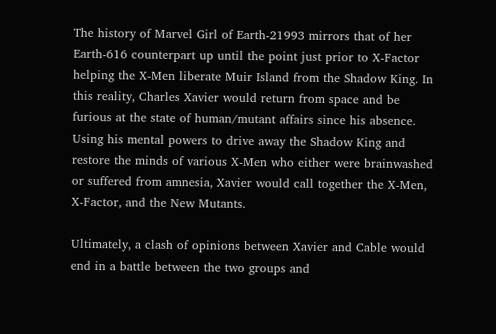The history of Marvel Girl of Earth-21993 mirrors that of her Earth-616 counterpart up until the point just prior to X-Factor helping the X-Men liberate Muir Island from the Shadow King. In this reality, Charles Xavier would return from space and be furious at the state of human/mutant affairs since his absence. Using his mental powers to drive away the Shadow King and restore the minds of various X-Men who either were brainwashed or suffered from amnesia, Xavier would call together the X-Men, X-Factor, and the New Mutants.

Ultimately, a clash of opinions between Xavier and Cable would end in a battle between the two groups and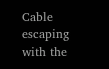Cable escaping with the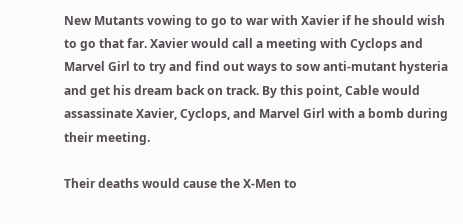New Mutants vowing to go to war with Xavier if he should wish to go that far. Xavier would call a meeting with Cyclops and Marvel Girl to try and find out ways to sow anti-mutant hysteria and get his dream back on track. By this point, Cable would assassinate Xavier, Cyclops, and Marvel Girl with a bomb during their meeting.

Their deaths would cause the X-Men to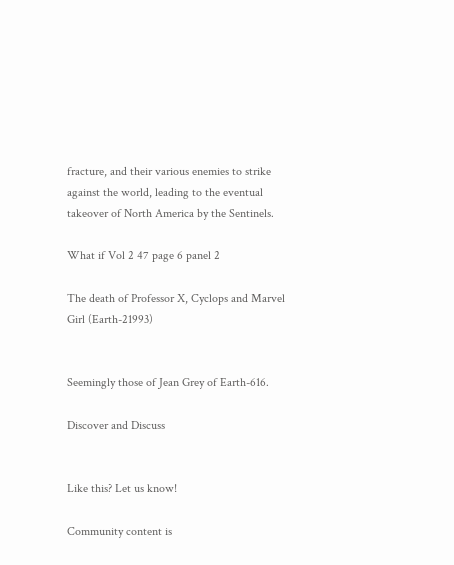fracture, and their various enemies to strike against the world, leading to the eventual takeover of North America by the Sentinels.

What if Vol 2 47 page 6 panel 2

The death of Professor X, Cyclops and Marvel Girl (Earth-21993)


Seemingly those of Jean Grey of Earth-616.

Discover and Discuss


Like this? Let us know!

Community content is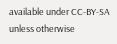available under CC-BY-SA unless otherwise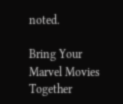noted.

Bring Your Marvel Movies Together